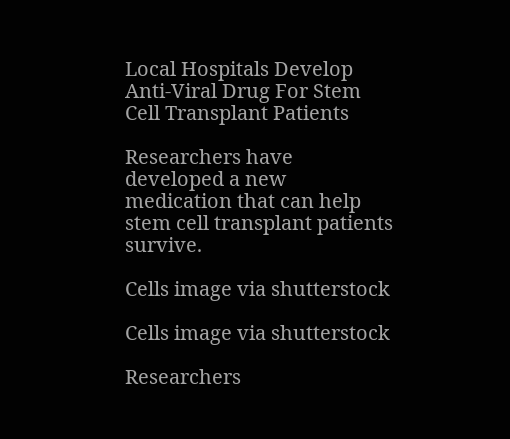Local Hospitals Develop Anti-Viral Drug For Stem Cell Transplant Patients

Researchers have developed a new medication that can help stem cell transplant patients survive.

Cells image via shutterstock

Cells image via shutterstock

Researchers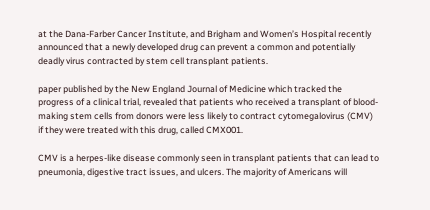at the Dana-Farber Cancer Institute, and Brigham and Women’s Hospital recently announced that a newly developed drug can prevent a common and potentially deadly virus contracted by stem cell transplant patients.

paper published by the New England Journal of Medicine which tracked the progress of a clinical trial, revealed that patients who received a transplant of blood-making stem cells from donors were less likely to contract cytomegalovirus (CMV) if they were treated with this drug, called CMX001.

CMV is a herpes-like disease commonly seen in transplant patients that can lead to pneumonia, digestive tract issues, and ulcers. The majority of Americans will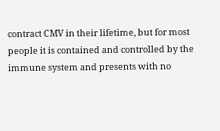contract CMV in their lifetime, but for most people it is contained and controlled by the immune system and presents with no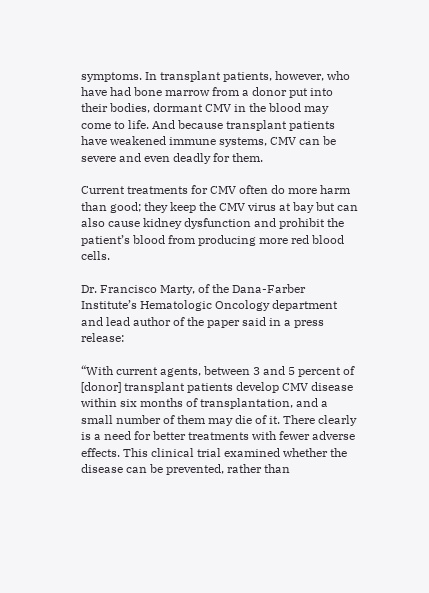symptoms. In transplant patients, however, who have had bone marrow from a donor put into their bodies, dormant CMV in the blood may come to life. And because transplant patients have weakened immune systems, CMV can be severe and even deadly for them.

Current treatments for CMV often do more harm than good; they keep the CMV virus at bay but can also cause kidney dysfunction and prohibit the patient’s blood from producing more red blood cells.

Dr. Francisco Marty, of the Dana-Farber Institute’s Hematologic Oncology department and lead author of the paper said in a press release:

“With current agents, between 3 and 5 percent of [donor] transplant patients develop CMV disease within six months of transplantation, and a small number of them may die of it. There clearly is a need for better treatments with fewer adverse effects. This clinical trial examined whether the disease can be prevented, rather than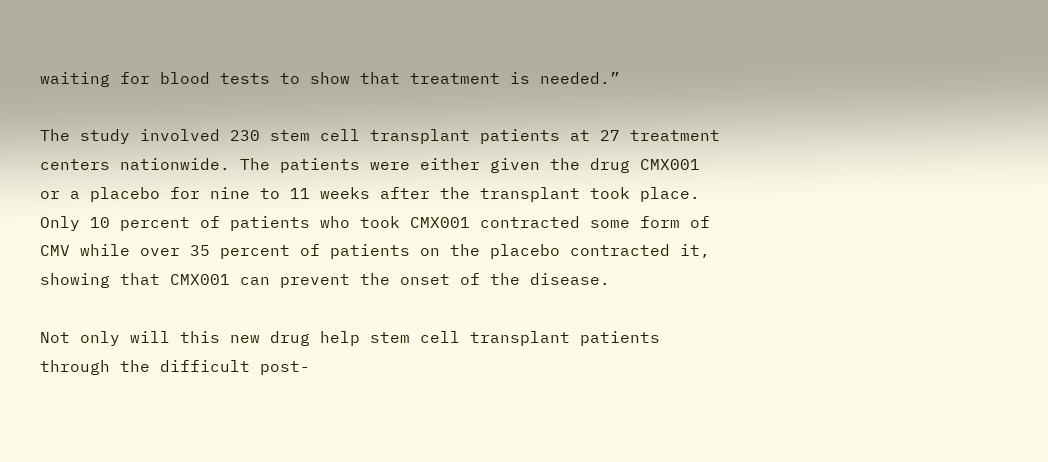waiting for blood tests to show that treatment is needed.”

The study involved 230 stem cell transplant patients at 27 treatment centers nationwide. The patients were either given the drug CMX001 or a placebo for nine to 11 weeks after the transplant took place. Only 10 percent of patients who took CMX001 contracted some form of CMV while over 35 percent of patients on the placebo contracted it, showing that CMX001 can prevent the onset of the disease.

Not only will this new drug help stem cell transplant patients through the difficult post-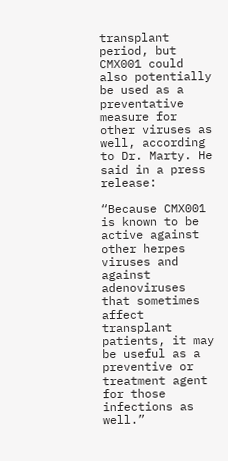transplant period, but CMX001 could also potentially be used as a preventative measure for other viruses as well, according to Dr. Marty. He said in a press release:

“Because CMX001 is known to be active against other herpes viruses and against adenoviruses that sometimes affect transplant patients, it may be useful as a preventive or treatment agent for those infections as well.”